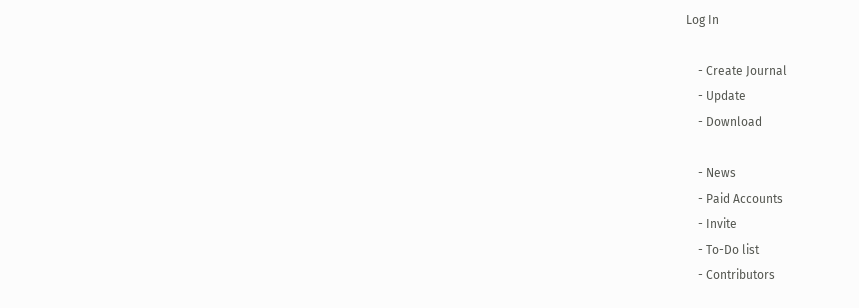Log In

    - Create Journal
    - Update
    - Download

    - News
    - Paid Accounts
    - Invite
    - To-Do list
    - Contributors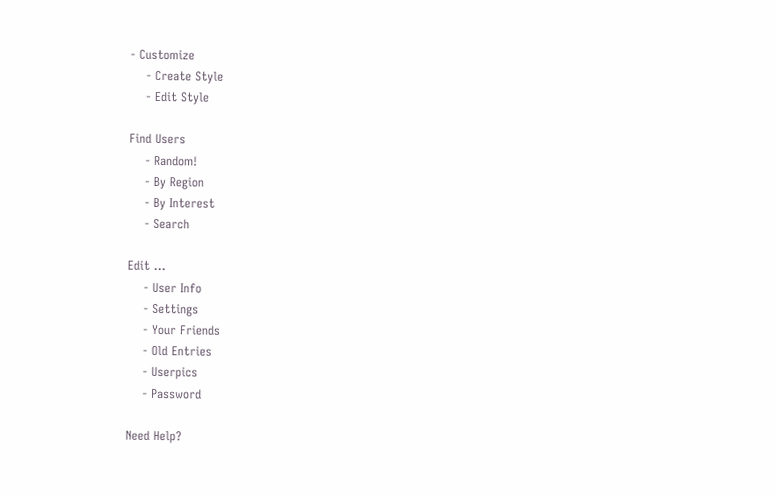- Customize
    - Create Style
    - Edit Style

Find Users
    - Random!
    - By Region
    - By Interest
    - Search

Edit ...
    - User Info
    - Settings
    - Your Friends
    - Old Entries
    - Userpics
    - Password

Need Help?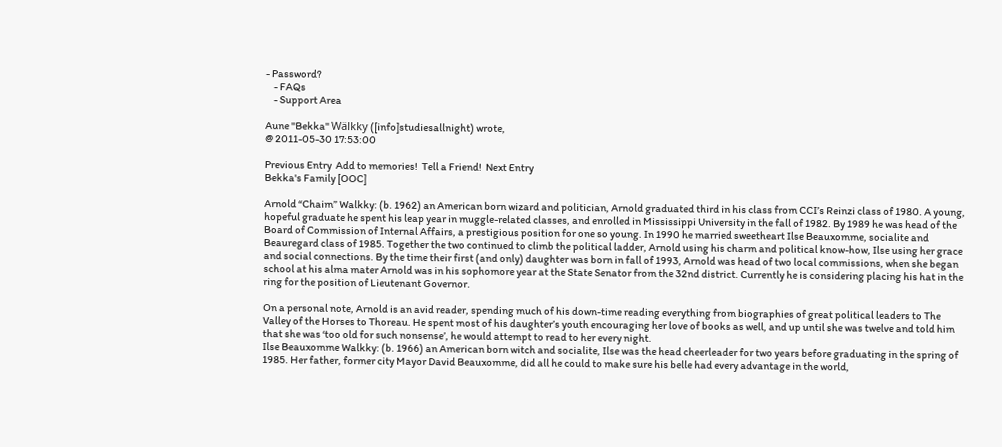- Password?
    - FAQs
    - Support Area

Aune "Bekka" Wälkky ([info]studiesallnight) wrote,
@ 2011-05-30 17:53:00

Previous Entry  Add to memories!  Tell a Friend!  Next Entry
Bekka's Family [OOC]

Arnold “Chaim” Walkky: (b. 1962) an American born wizard and politician, Arnold graduated third in his class from CCI’s Reinzi class of 1980. A young, hopeful graduate he spent his leap year in muggle-related classes, and enrolled in Mississippi University in the fall of 1982. By 1989 he was head of the Board of Commission of Internal Affairs, a prestigious position for one so young. In 1990 he married sweetheart Ilse Beauxomme, socialite and Beauregard class of 1985. Together the two continued to climb the political ladder, Arnold using his charm and political know-how, Ilse using her grace and social connections. By the time their first (and only) daughter was born in fall of 1993, Arnold was head of two local commissions, when she began school at his alma mater Arnold was in his sophomore year at the State Senator from the 32nd district. Currently he is considering placing his hat in the ring for the position of Lieutenant Governor.

On a personal note, Arnold is an avid reader, spending much of his down-time reading everything from biographies of great political leaders to The Valley of the Horses to Thoreau. He spent most of his daughter’s youth encouraging her love of books as well, and up until she was twelve and told him that she was ‘too old for such nonsense’, he would attempt to read to her every night.
Ilse Beauxomme Walkky: (b. 1966) an American born witch and socialite, Ilse was the head cheerleader for two years before graduating in the spring of 1985. Her father, former city Mayor David Beauxomme, did all he could to make sure his belle had every advantage in the world,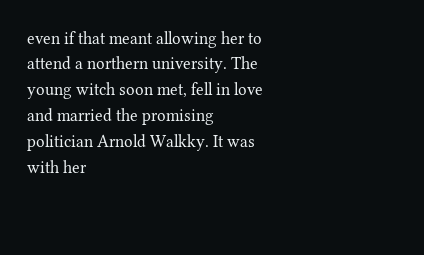even if that meant allowing her to attend a northern university. The young witch soon met, fell in love and married the promising politician Arnold Walkky. It was with her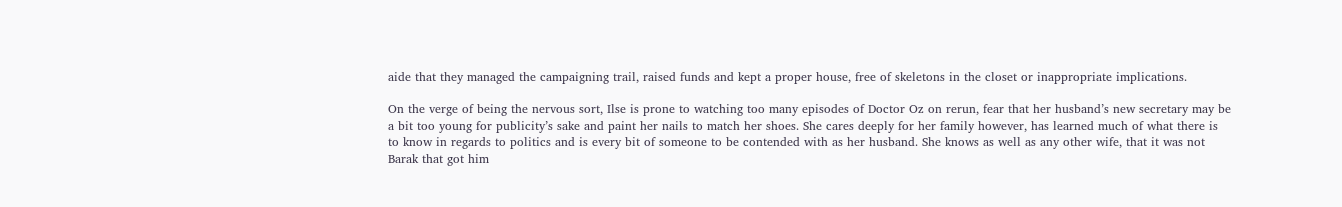aide that they managed the campaigning trail, raised funds and kept a proper house, free of skeletons in the closet or inappropriate implications.

On the verge of being the nervous sort, Ilse is prone to watching too many episodes of Doctor Oz on rerun, fear that her husband’s new secretary may be a bit too young for publicity’s sake and paint her nails to match her shoes. She cares deeply for her family however, has learned much of what there is to know in regards to politics and is every bit of someone to be contended with as her husband. She knows as well as any other wife, that it was not Barak that got him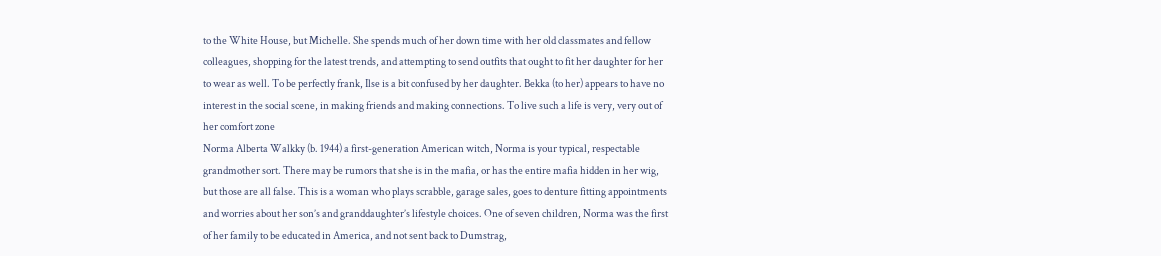to the White House, but Michelle. She spends much of her down time with her old classmates and fellow colleagues, shopping for the latest trends, and attempting to send outfits that ought to fit her daughter for her to wear as well. To be perfectly frank, Ilse is a bit confused by her daughter. Bekka (to her) appears to have no interest in the social scene, in making friends and making connections. To live such a life is very, very out of her comfort zone
Norma Alberta Walkky (b. 1944) a first-generation American witch, Norma is your typical, respectable grandmother sort. There may be rumors that she is in the mafia, or has the entire mafia hidden in her wig, but those are all false. This is a woman who plays scrabble, garage sales, goes to denture fitting appointments and worries about her son’s and granddaughter’s lifestyle choices. One of seven children, Norma was the first of her family to be educated in America, and not sent back to Dumstrag,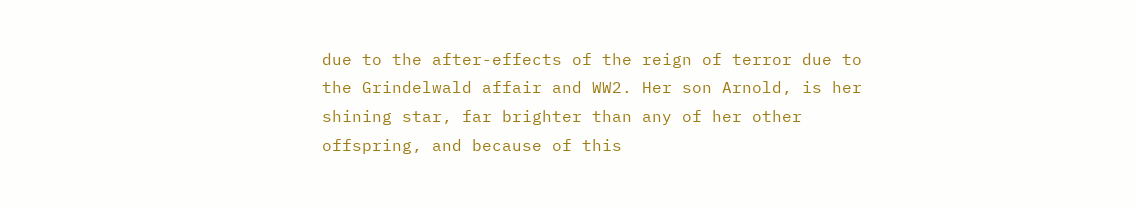due to the after-effects of the reign of terror due to the Grindelwald affair and WW2. Her son Arnold, is her shining star, far brighter than any of her other offspring, and because of this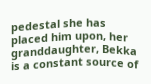pedestal she has placed him upon, her granddaughter, Bekka is a constant source of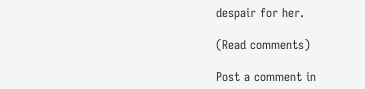despair for her.

(Read comments)

Post a comment in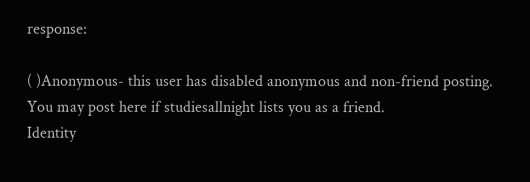response:

( )Anonymous- this user has disabled anonymous and non-friend posting. You may post here if studiesallnight lists you as a friend.
Identity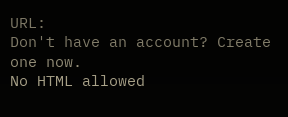URL:
Don't have an account? Create one now.
No HTML allowed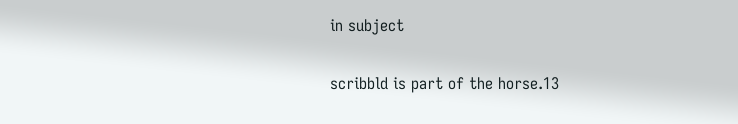in subject

scribbld is part of the horse.13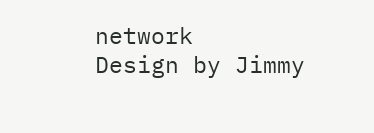network
Design by Jimmy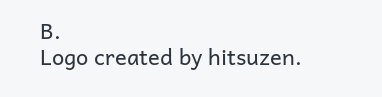B.
Logo created by hitsuzen.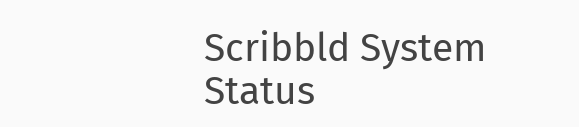Scribbld System Status